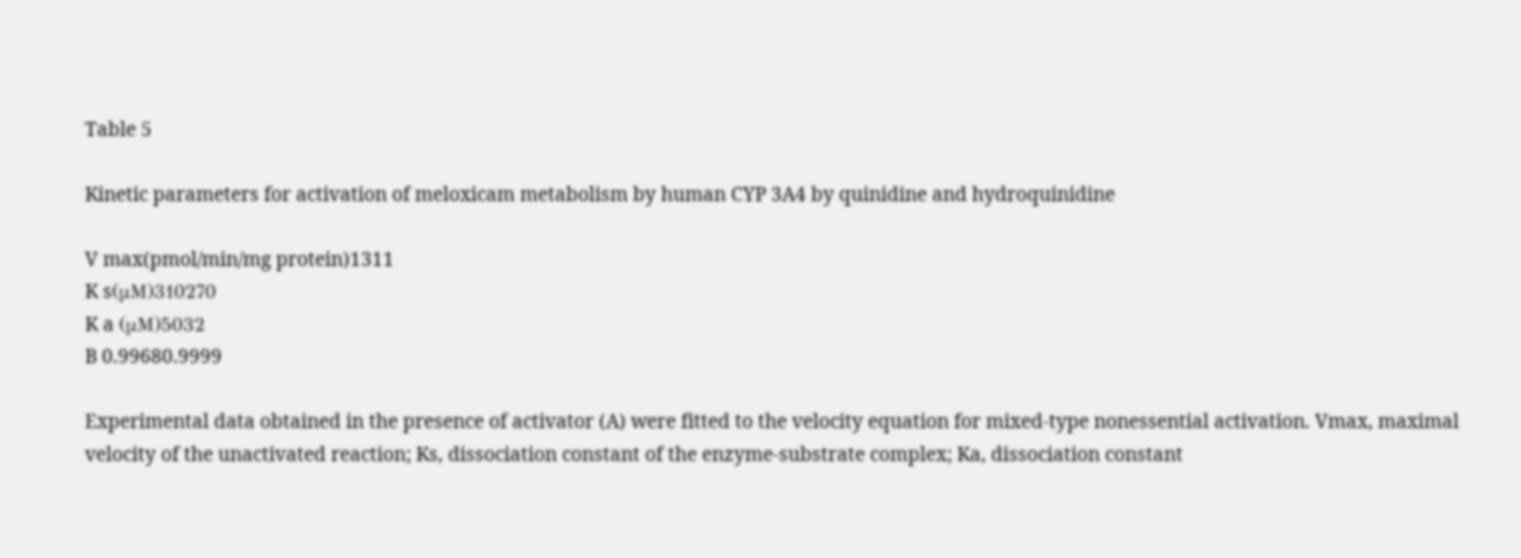Table 5

Kinetic parameters for activation of meloxicam metabolism by human CYP 3A4 by quinidine and hydroquinidine

V max(pmol/min/mg protein)1311
K s(μM)310270
K a (μM)5032
B 0.99680.9999

Experimental data obtained in the presence of activator (A) were fitted to the velocity equation for mixed-type nonessential activation. Vmax, maximal velocity of the unactivated reaction; Ks, dissociation constant of the enzyme-substrate complex; Ka, dissociation constant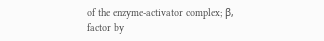of the enzyme-activator complex; β, factor by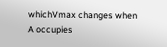whichVmax changes when A occupies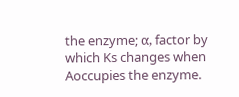the enzyme; α, factor by which Ks changes when Aoccupies the enzyme.